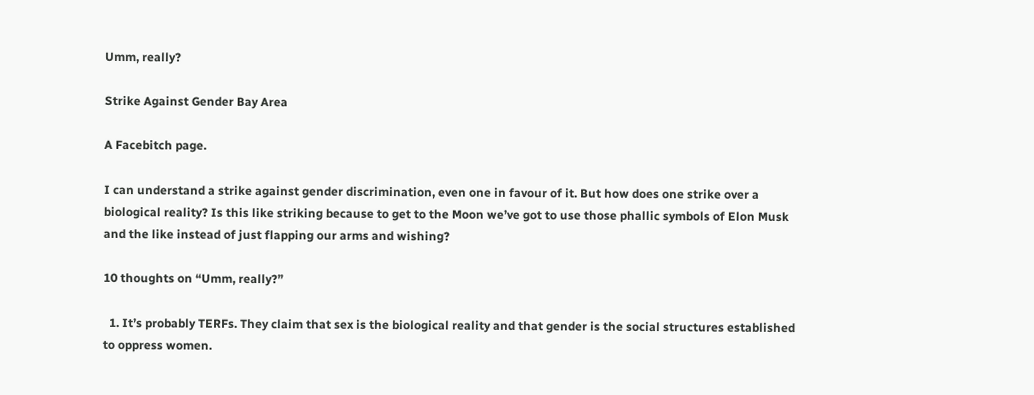Umm, really?

Strike Against Gender Bay Area

A Facebitch page.

I can understand a strike against gender discrimination, even one in favour of it. But how does one strike over a biological reality? Is this like striking because to get to the Moon we’ve got to use those phallic symbols of Elon Musk and the like instead of just flapping our arms and wishing?

10 thoughts on “Umm, really?”

  1. It’s probably TERFs. They claim that sex is the biological reality and that gender is the social structures established to oppress women.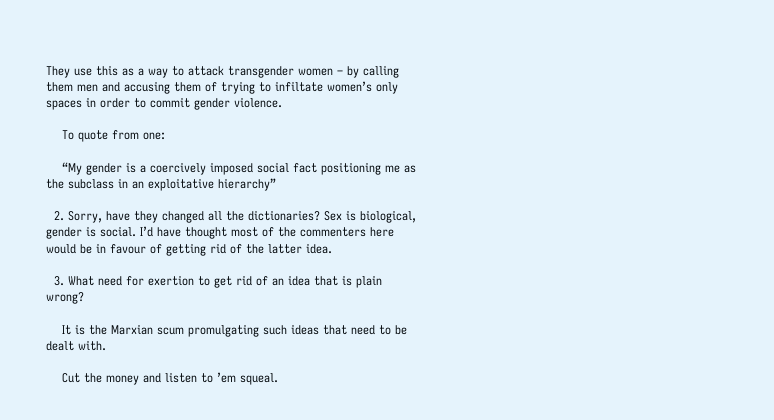They use this as a way to attack transgender women – by calling them men and accusing them of trying to infiltate women’s only spaces in order to commit gender violence.

    To quote from one:

    “My gender is a coercively imposed social fact positioning me as the subclass in an exploitative hierarchy”

  2. Sorry, have they changed all the dictionaries? Sex is biological, gender is social. I’d have thought most of the commenters here would be in favour of getting rid of the latter idea.

  3. What need for exertion to get rid of an idea that is plain wrong?

    It is the Marxian scum promulgating such ideas that need to be dealt with.

    Cut the money and listen to ’em squeal.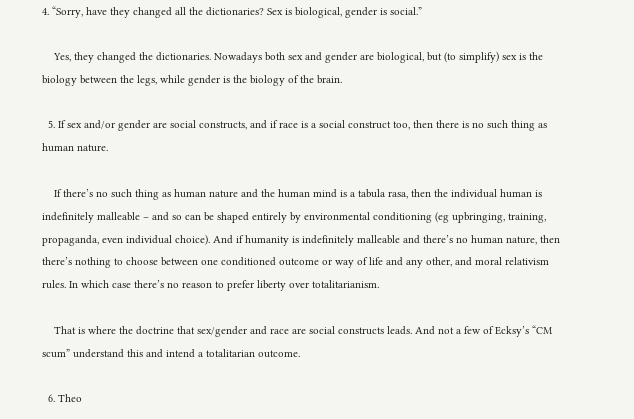4. “Sorry, have they changed all the dictionaries? Sex is biological, gender is social.”

    Yes, they changed the dictionaries. Nowadays both sex and gender are biological, but (to simplify) sex is the biology between the legs, while gender is the biology of the brain.

  5. If sex and/or gender are social constructs, and if race is a social construct too, then there is no such thing as human nature.

    If there’s no such thing as human nature and the human mind is a tabula rasa, then the individual human is indefinitely malleable – and so can be shaped entirely by environmental conditioning (eg upbringing, training, propaganda, even individual choice). And if humanity is indefinitely malleable and there’s no human nature, then there’s nothing to choose between one conditioned outcome or way of life and any other, and moral relativism rules. In which case there’s no reason to prefer liberty over totalitarianism.

    That is where the doctrine that sex/gender and race are social constructs leads. And not a few of Ecksy’s “CM scum” understand this and intend a totalitarian outcome.

  6. Theo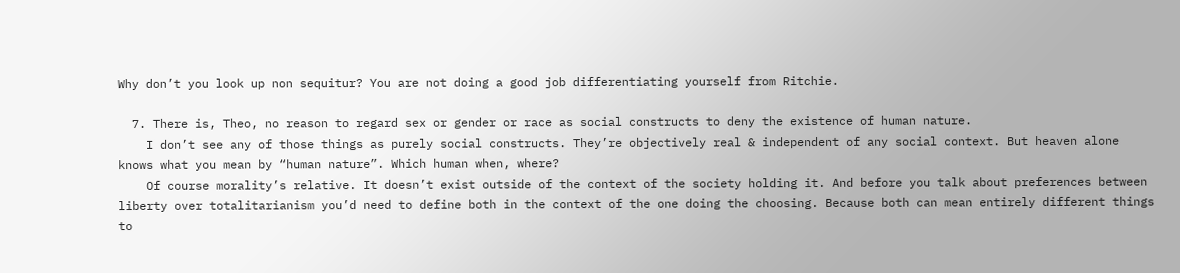Why don’t you look up non sequitur? You are not doing a good job differentiating yourself from Ritchie.

  7. There is, Theo, no reason to regard sex or gender or race as social constructs to deny the existence of human nature.
    I don’t see any of those things as purely social constructs. They’re objectively real & independent of any social context. But heaven alone knows what you mean by “human nature”. Which human when, where?
    Of course morality’s relative. It doesn’t exist outside of the context of the society holding it. And before you talk about preferences between liberty over totalitarianism you’d need to define both in the context of the one doing the choosing. Because both can mean entirely different things to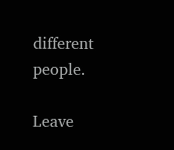different people.

Leave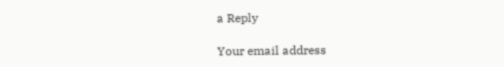a Reply

Your email address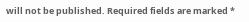will not be published. Required fields are marked *